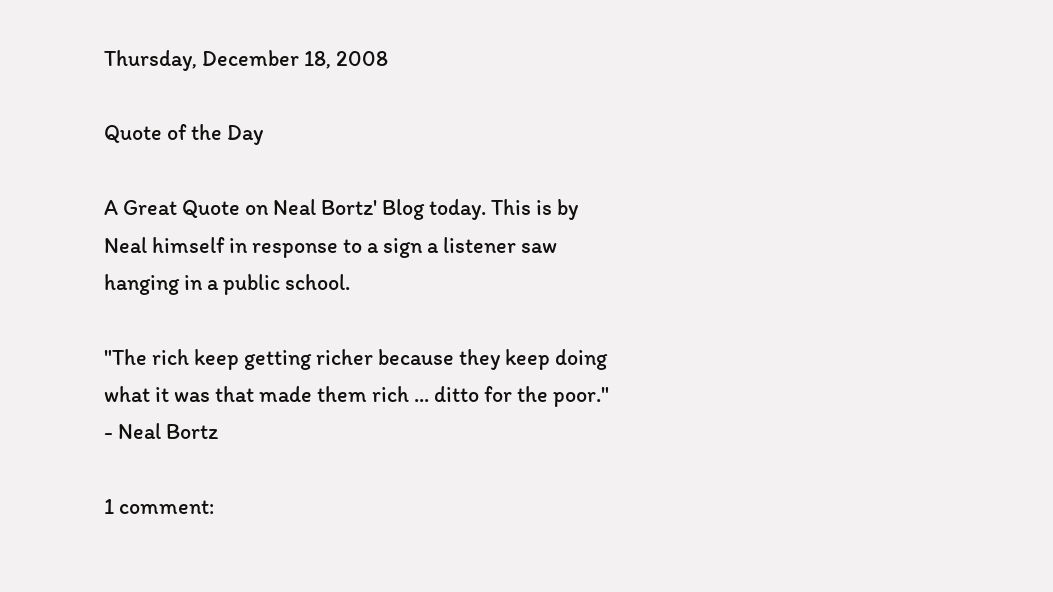Thursday, December 18, 2008

Quote of the Day

A Great Quote on Neal Bortz' Blog today. This is by Neal himself in response to a sign a listener saw hanging in a public school.

"The rich keep getting richer because they keep doing what it was that made them rich ... ditto for the poor." - Neal Bortz

1 comment: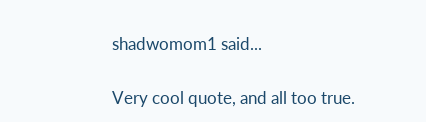shadwomom1 said...

Very cool quote, and all too true.